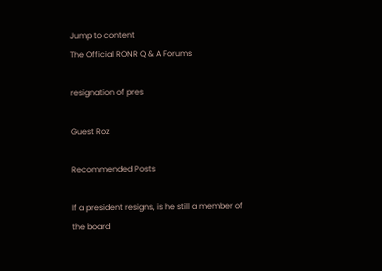Jump to content
The Official RONR Q & A Forums

resignation of pres

Guest Roz

Recommended Posts

If a president resigns, is he still a member of the board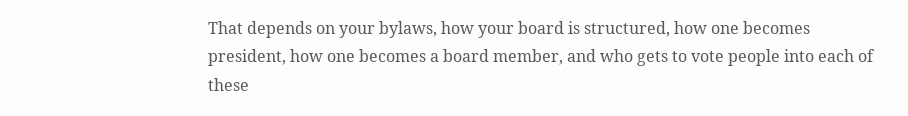That depends on your bylaws, how your board is structured, how one becomes president, how one becomes a board member, and who gets to vote people into each of these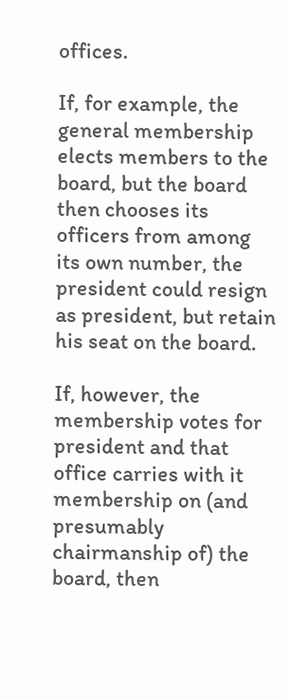offices.

If, for example, the general membership elects members to the board, but the board then chooses its officers from among its own number, the president could resign as president, but retain his seat on the board.

If, however, the membership votes for president and that office carries with it membership on (and presumably chairmanship of) the board, then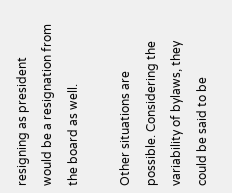resigning as president would be a resignation from the board as well.

Other situations are possible. Considering the variability of bylaws, they could be said to be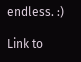endless. :)

Link to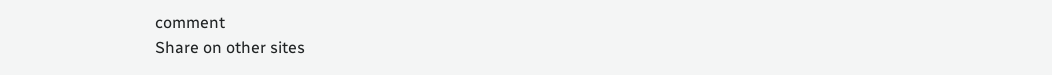comment
Share on other sites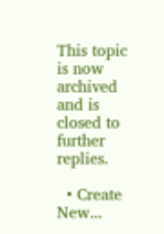This topic is now archived and is closed to further replies.

  • Create New...